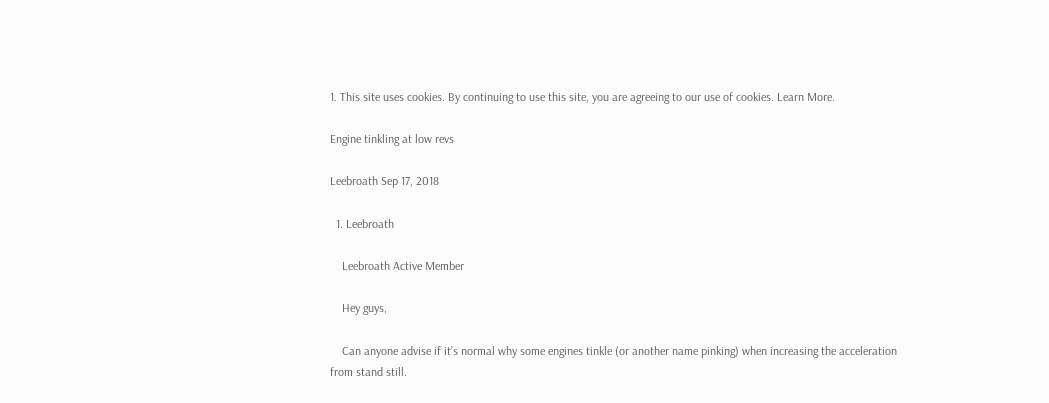1. This site uses cookies. By continuing to use this site, you are agreeing to our use of cookies. Learn More.

Engine tinkling at low revs

Leebroath Sep 17, 2018

  1. Leebroath

    Leebroath Active Member

    Hey guys,

    Can anyone advise if it’s normal why some engines tinkle (or another name pinking) when increasing the acceleration from stand still.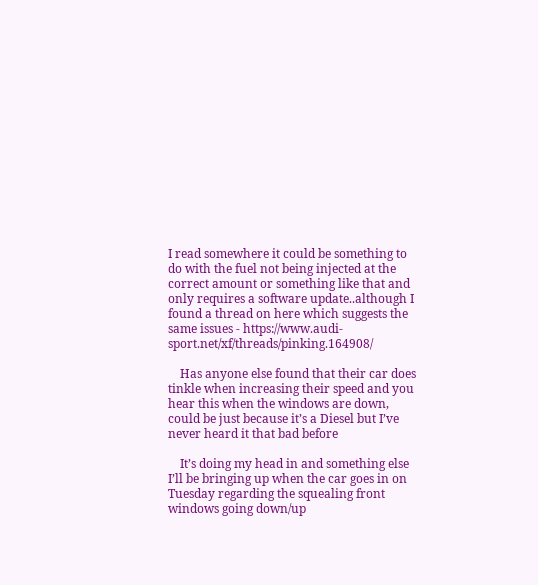I read somewhere it could be something to do with the fuel not being injected at the correct amount or something like that and only requires a software update..although I found a thread on here which suggests the same issues - https://www.audi-sport.net/xf/threads/pinking.164908/

    Has anyone else found that their car does tinkle when increasing their speed and you hear this when the windows are down, could be just because it’s a Diesel but I’ve never heard it that bad before

    It’s doing my head in and something else I’ll be bringing up when the car goes in on Tuesday regarding the squealing front windows going down/up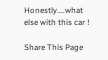Honestly....what else with this car !

Share This Page